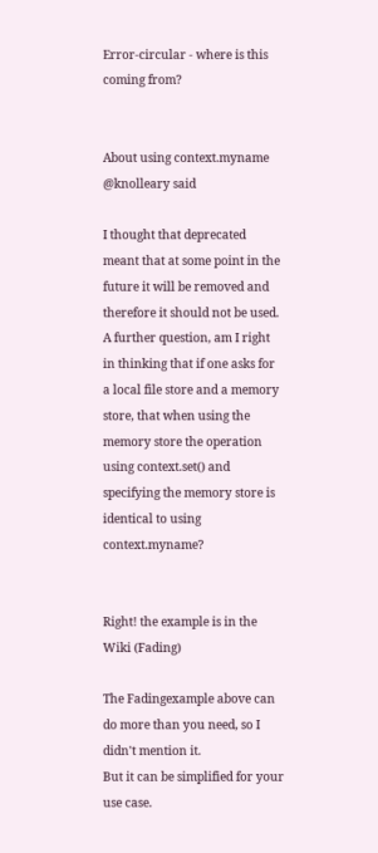Error-circular - where is this coming from?


About using context.myname @knolleary said

I thought that deprecated meant that at some point in the future it will be removed and therefore it should not be used.
A further question, am I right in thinking that if one asks for a local file store and a memory store, that when using the memory store the operation using context.set() and specifying the memory store is identical to using context.myname?


Right! the example is in the Wiki (Fading)

The Fadingexample above can do more than you need, so I didn't mention it.
But it can be simplified for your use case.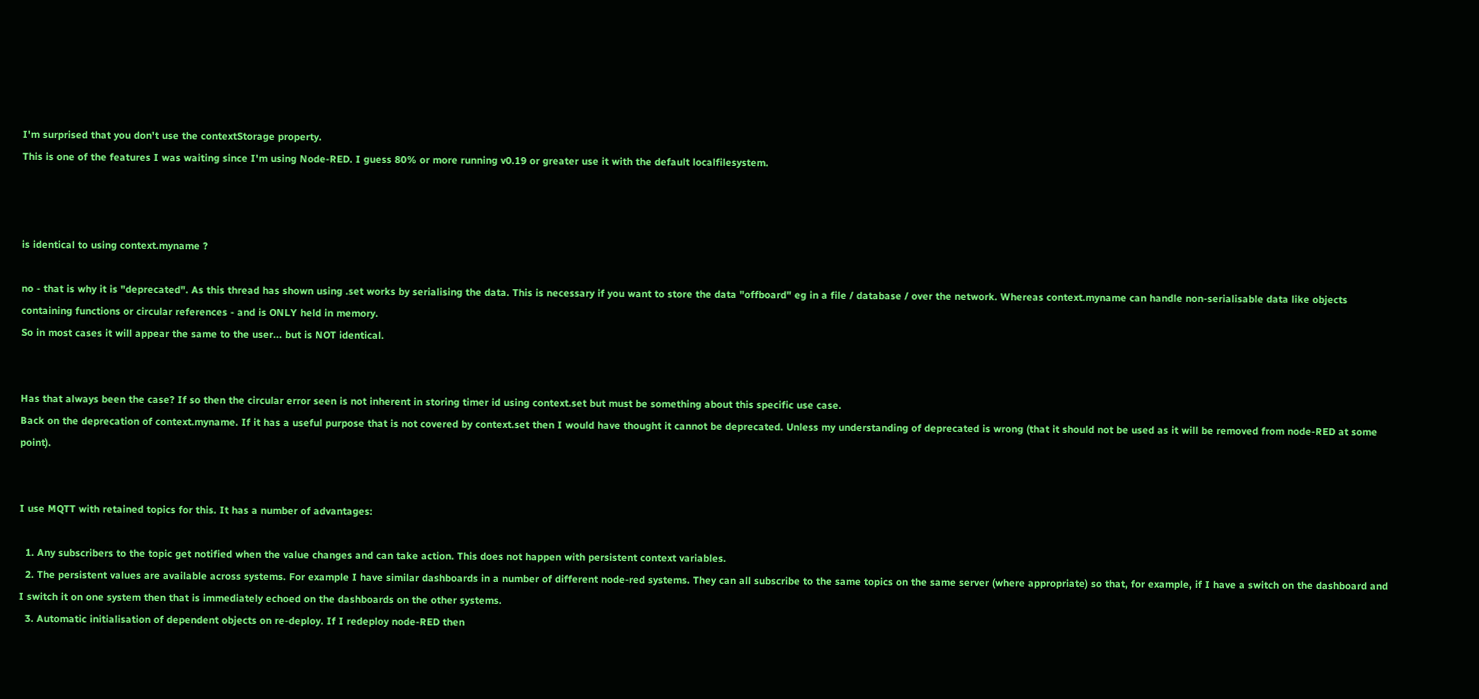I'm surprised that you don't use the contextStorage property.
This is one of the features I was waiting since I'm using Node-RED. I guess 80% or more running v0.19 or greater use it with the default localfilesystem.



is identical to using context.myname ?

no - that is why it is "deprecated". As this thread has shown using .set works by serialising the data. This is necessary if you want to store the data "offboard" eg in a file / database / over the network. Whereas context.myname can handle non-serialisable data like objects containing functions or circular references - and is ONLY held in memory.
So in most cases it will appear the same to the user... but is NOT identical.


Has that always been the case? If so then the circular error seen is not inherent in storing timer id using context.set but must be something about this specific use case.
Back on the deprecation of context.myname. If it has a useful purpose that is not covered by context.set then I would have thought it cannot be deprecated. Unless my understanding of deprecated is wrong (that it should not be used as it will be removed from node-RED at some point).


I use MQTT with retained topics for this. It has a number of advantages:

  1. Any subscribers to the topic get notified when the value changes and can take action. This does not happen with persistent context variables.
  2. The persistent values are available across systems. For example I have similar dashboards in a number of different node-red systems. They can all subscribe to the same topics on the same server (where appropriate) so that, for example, if I have a switch on the dashboard and I switch it on one system then that is immediately echoed on the dashboards on the other systems.
  3. Automatic initialisation of dependent objects on re-deploy. If I redeploy node-RED then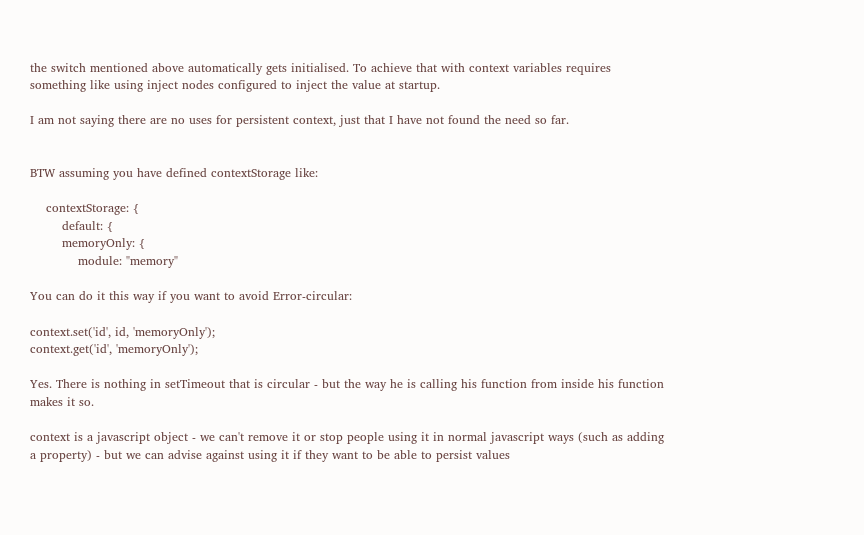the switch mentioned above automatically gets initialised. To achieve that with context variables requires something like using inject nodes configured to inject the value at startup.

I am not saying there are no uses for persistent context, just that I have not found the need so far.


BTW assuming you have defined contextStorage like:

    contextStorage: {
        default: {
        memoryOnly: {
            module: "memory"

You can do it this way if you want to avoid Error-circular:

context.set('id', id, 'memoryOnly');
context.get('id', 'memoryOnly');

Yes. There is nothing in setTimeout that is circular - but the way he is calling his function from inside his function makes it so.

context is a javascript object - we can't remove it or stop people using it in normal javascript ways (such as adding a property) - but we can advise against using it if they want to be able to persist values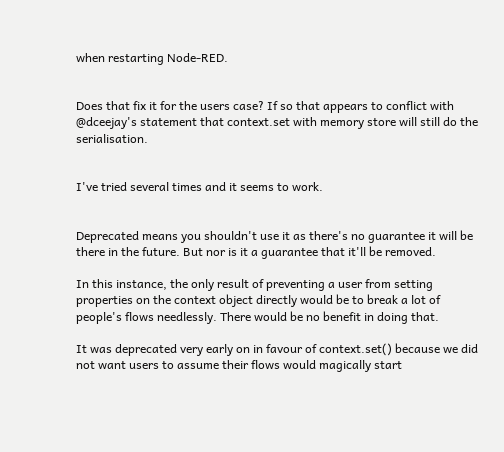when restarting Node-RED.


Does that fix it for the users case? If so that appears to conflict with @dceejay's statement that context.set with memory store will still do the serialisation.


I've tried several times and it seems to work.


Deprecated means you shouldn't use it as there's no guarantee it will be there in the future. But nor is it a guarantee that it'll be removed.

In this instance, the only result of preventing a user from setting properties on the context object directly would be to break a lot of people's flows needlessly. There would be no benefit in doing that.

It was deprecated very early on in favour of context.set() because we did not want users to assume their flows would magically start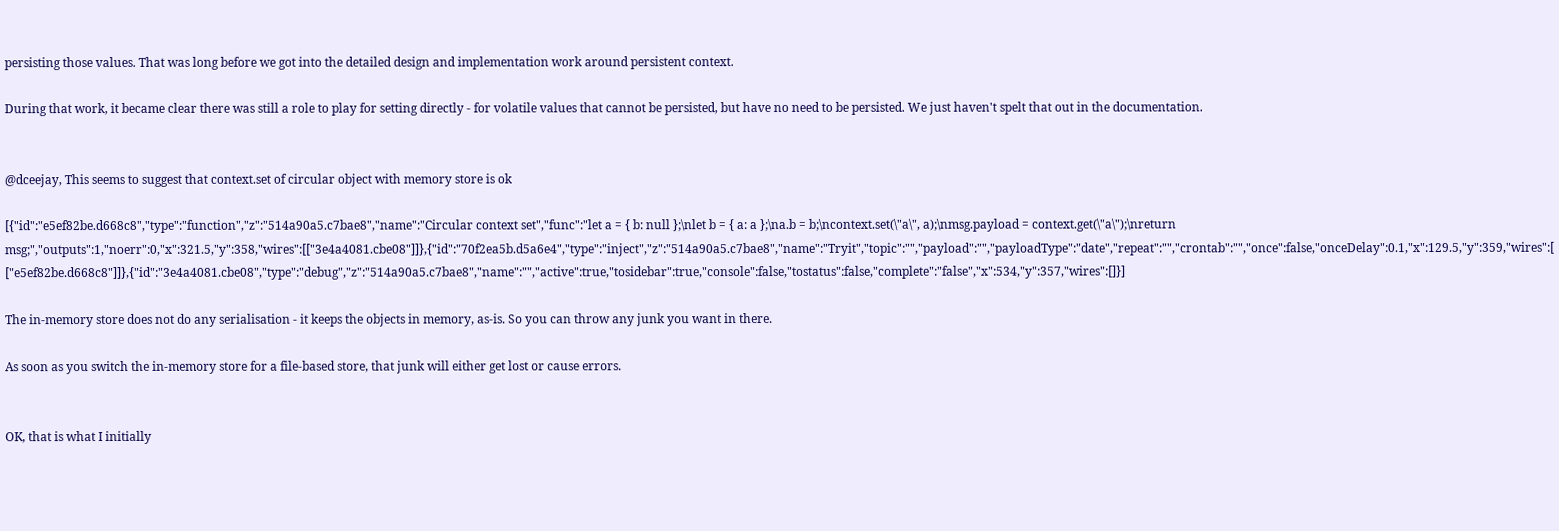persisting those values. That was long before we got into the detailed design and implementation work around persistent context.

During that work, it became clear there was still a role to play for setting directly - for volatile values that cannot be persisted, but have no need to be persisted. We just haven't spelt that out in the documentation.


@dceejay, This seems to suggest that context.set of circular object with memory store is ok

[{"id":"e5ef82be.d668c8","type":"function","z":"514a90a5.c7bae8","name":"Circular context set","func":"let a = { b: null };\nlet b = { a: a };\na.b = b;\ncontext.set(\"a\", a);\nmsg.payload = context.get(\"a\");\nreturn msg;","outputs":1,"noerr":0,"x":321.5,"y":358,"wires":[["3e4a4081.cbe08"]]},{"id":"70f2ea5b.d5a6e4","type":"inject","z":"514a90a5.c7bae8","name":"Tryit","topic":"","payload":"","payloadType":"date","repeat":"","crontab":"","once":false,"onceDelay":0.1,"x":129.5,"y":359,"wires":[["e5ef82be.d668c8"]]},{"id":"3e4a4081.cbe08","type":"debug","z":"514a90a5.c7bae8","name":"","active":true,"tosidebar":true,"console":false,"tostatus":false,"complete":"false","x":534,"y":357,"wires":[]}]

The in-memory store does not do any serialisation - it keeps the objects in memory, as-is. So you can throw any junk you want in there.

As soon as you switch the in-memory store for a file-based store, that junk will either get lost or cause errors.


OK, that is what I initially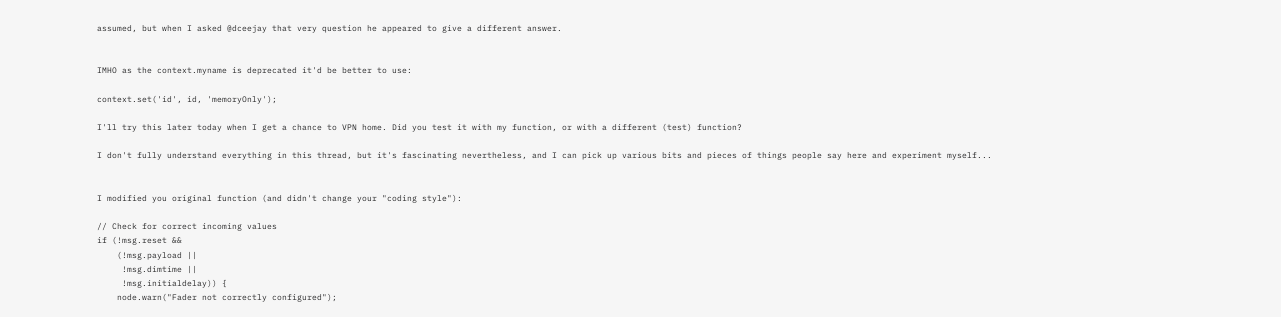assumed, but when I asked @dceejay that very question he appeared to give a different answer.


IMHO as the context.myname is deprecated it'd be better to use:

context.set('id', id, 'memoryOnly');

I'll try this later today when I get a chance to VPN home. Did you test it with my function, or with a different (test) function?

I don't fully understand everything in this thread, but it's fascinating nevertheless, and I can pick up various bits and pieces of things people say here and experiment myself...


I modified you original function (and didn't change your "coding style"):

// Check for correct incoming values
if (!msg.reset &&
    (!msg.payload ||
     !msg.dimtime ||
     !msg.initialdelay)) {
    node.warn("Fader not correctly configured");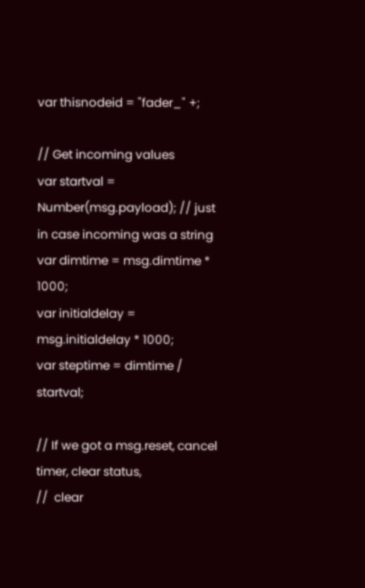var thisnodeid = "fader_" +;

// Get incoming values
var startval = Number(msg.payload); // just in case incoming was a string
var dimtime = msg.dimtime * 1000;
var initialdelay = msg.initialdelay * 1000;
var steptime = dimtime / startval;

// If we got a msg.reset, cancel timer, clear status,
//  clear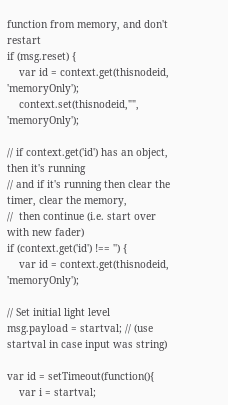function from memory, and don't restart
if (msg.reset) {
    var id = context.get(thisnodeid, 'memoryOnly');
    context.set(thisnodeid,"", 'memoryOnly');

// if context.get('id') has an object, then it's running
// and if it's running then clear the timer, clear the memory,
//  then continue (i.e. start over with new fader)
if (context.get('id') !== '') {
    var id = context.get(thisnodeid, 'memoryOnly');

// Set initial light level
msg.payload = startval; // (use startval in case input was string)

var id = setTimeout(function(){
    var i = startval;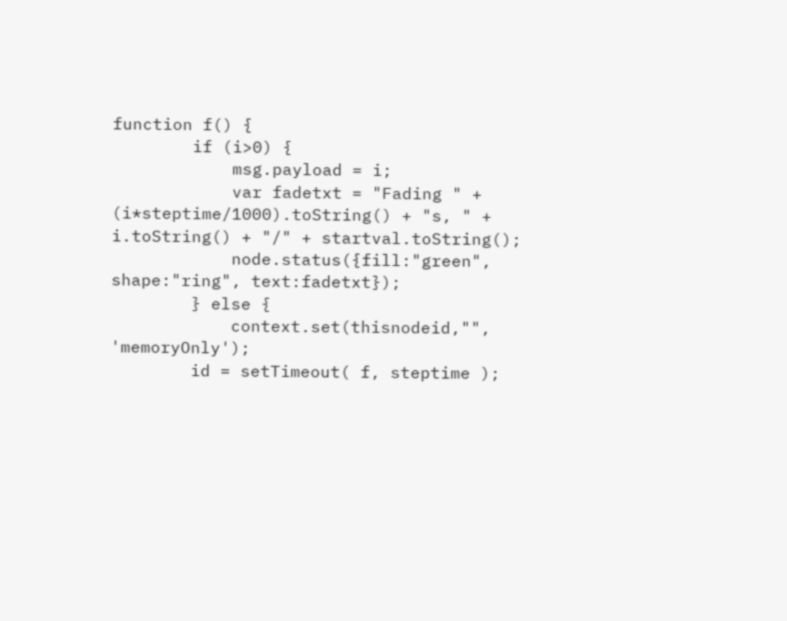function f() {
        if (i>0) {
            msg.payload = i;
            var fadetxt = "Fading " + (i*steptime/1000).toString() + "s, " + i.toString() + "/" + startval.toString();
            node.status({fill:"green", shape:"ring", text:fadetxt});
        } else {
            context.set(thisnodeid,"", 'memoryOnly');
        id = setTimeout( f, steptime );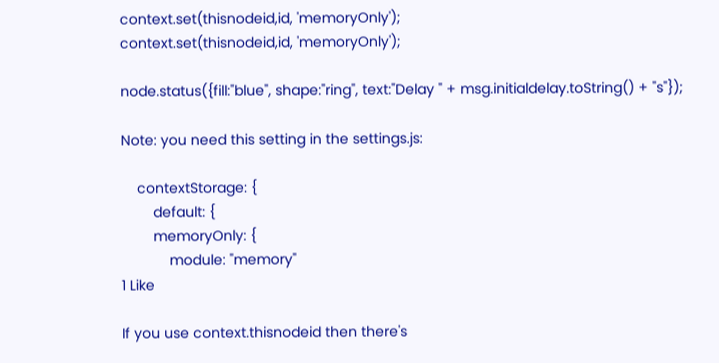context.set(thisnodeid,id, 'memoryOnly');
context.set(thisnodeid,id, 'memoryOnly');

node.status({fill:"blue", shape:"ring", text:"Delay " + msg.initialdelay.toString() + "s"});

Note: you need this setting in the settings.js:

    contextStorage: {
        default: {
        memoryOnly: {
            module: "memory"
1 Like

If you use context.thisnodeid then there's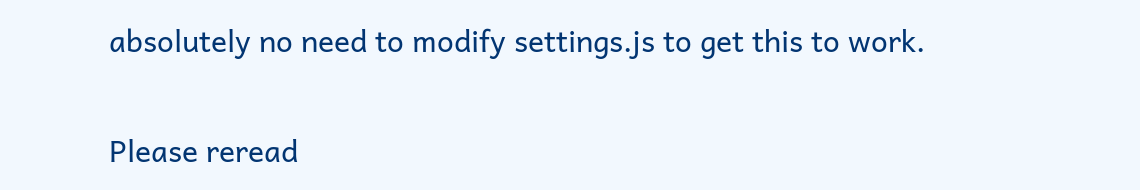absolutely no need to modify settings.js to get this to work.

Please reread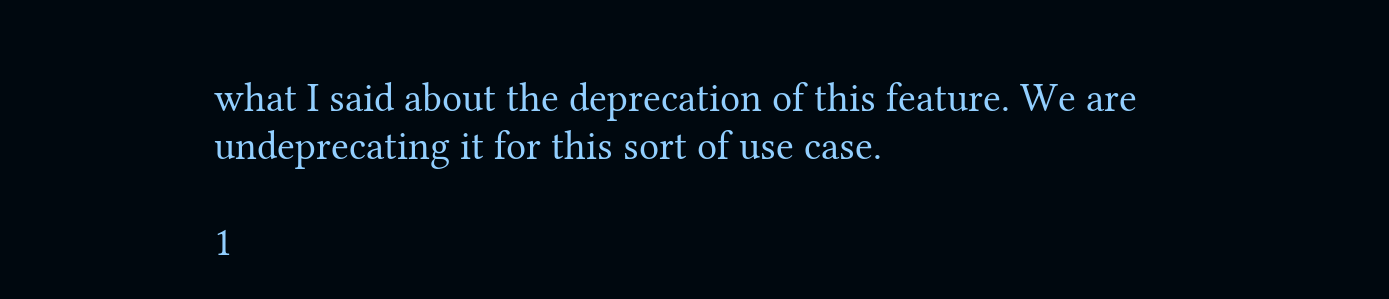what I said about the deprecation of this feature. We are undeprecating it for this sort of use case.

1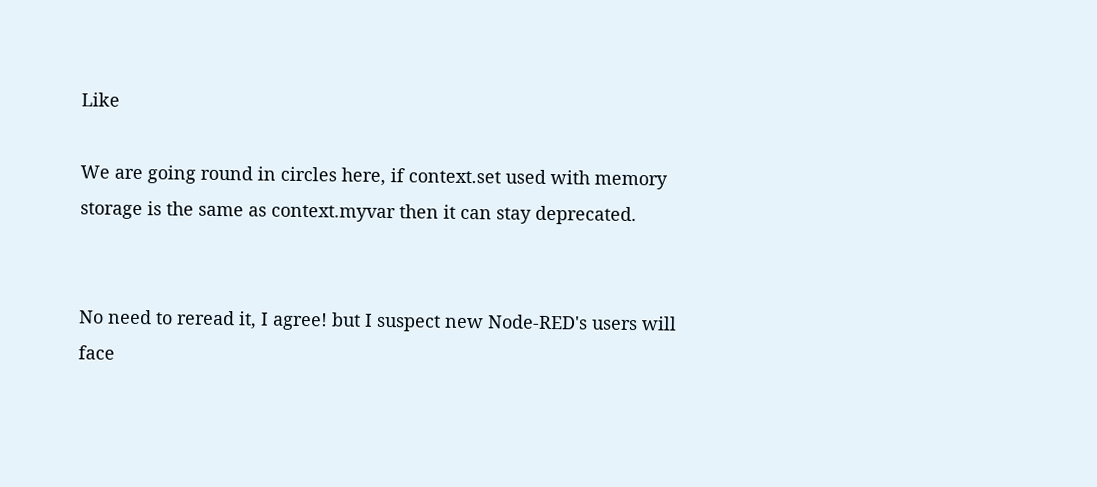Like

We are going round in circles here, if context.set used with memory storage is the same as context.myvar then it can stay deprecated.


No need to reread it, I agree! but I suspect new Node-RED's users will face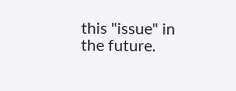this "issue" in the future.